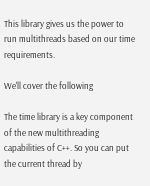This library gives us the power to run multithreads based on our time requirements.

We'll cover the following

The time library is a key component of the new multithreading capabilities of C++. So you can put the current thread by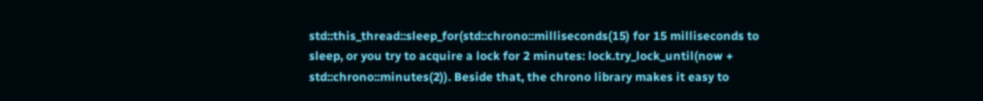std::this_thread::sleep_for(std::chrono::milliseconds(15) for 15 milliseconds to sleep, or you try to acquire a lock for 2 minutes: lock.try_lock_until(now + std::chrono::minutes(2)). Beside that, the chrono library makes it easy to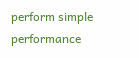perform simple performance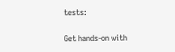tests:

Get hands-on with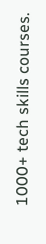1000+ tech skills courses.